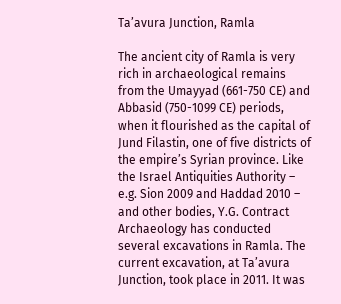Ta’avura Junction, Ramla

The ancient city of Ramla is very rich in archaeological remains from the Umayyad (661-750 CE) and Abbasid (750-1099 CE) periods, when it flourished as the capital of Jund Filastin, one of five districts of the empire’s Syrian province. Like the Israel Antiquities Authority – e.g. Sion 2009 and Haddad 2010 – and other bodies, Y.G. Contract Archaeology has conducted several excavations in Ramla. The current excavation, at Ta’avura Junction, took place in 2011. It was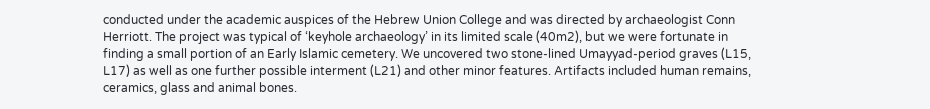conducted under the academic auspices of the Hebrew Union College and was directed by archaeologist Conn Herriott. The project was typical of ‘keyhole archaeology’ in its limited scale (40m2), but we were fortunate in finding a small portion of an Early Islamic cemetery. We uncovered two stone-lined Umayyad-period graves (L15, L17) as well as one further possible interment (L21) and other minor features. Artifacts included human remains, ceramics, glass and animal bones.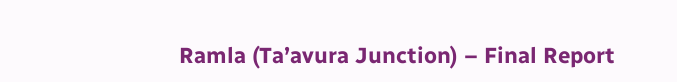Ramla (Ta’avura Junction) – Final Report